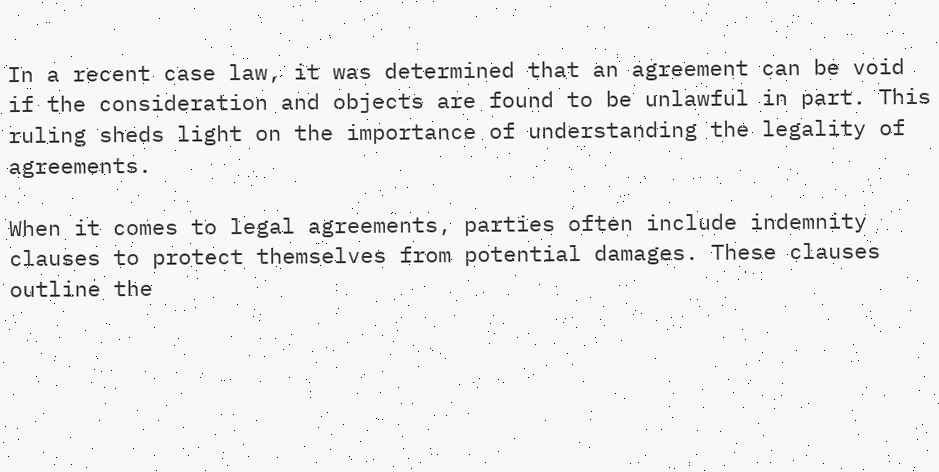In a recent case law, it was determined that an agreement can be void if the consideration and objects are found to be unlawful in part. This ruling sheds light on the importance of understanding the legality of agreements.

When it comes to legal agreements, parties often include indemnity clauses to protect themselves from potential damages. These clauses outline the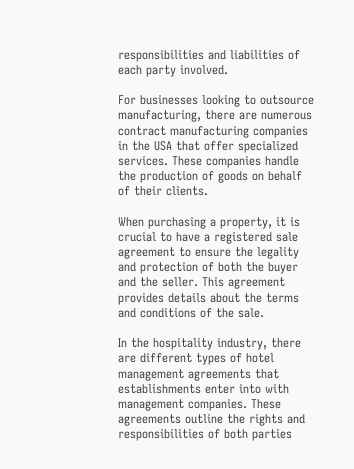responsibilities and liabilities of each party involved.

For businesses looking to outsource manufacturing, there are numerous contract manufacturing companies in the USA that offer specialized services. These companies handle the production of goods on behalf of their clients.

When purchasing a property, it is crucial to have a registered sale agreement to ensure the legality and protection of both the buyer and the seller. This agreement provides details about the terms and conditions of the sale.

In the hospitality industry, there are different types of hotel management agreements that establishments enter into with management companies. These agreements outline the rights and responsibilities of both parties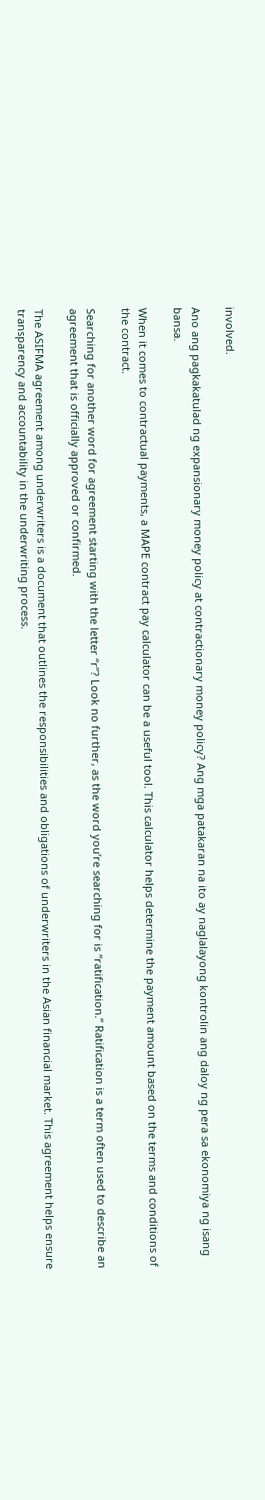involved.

Ano ang pagkakatulad ng expansionary money policy at contractionary money policy? Ang mga patakaran na ito ay naglalayong kontrolin ang daloy ng pera sa ekonomiya ng isang bansa.

When it comes to contractual payments, a MAPE contract pay calculator can be a useful tool. This calculator helps determine the payment amount based on the terms and conditions of the contract.

Searching for another word for agreement starting with the letter “r”? Look no further, as the word you’re searching for is “ratification.” Ratification is a term often used to describe an agreement that is officially approved or confirmed.

The ASIFMA agreement among underwriters is a document that outlines the responsibilities and obligations of underwriters in the Asian financial market. This agreement helps ensure transparency and accountability in the underwriting process.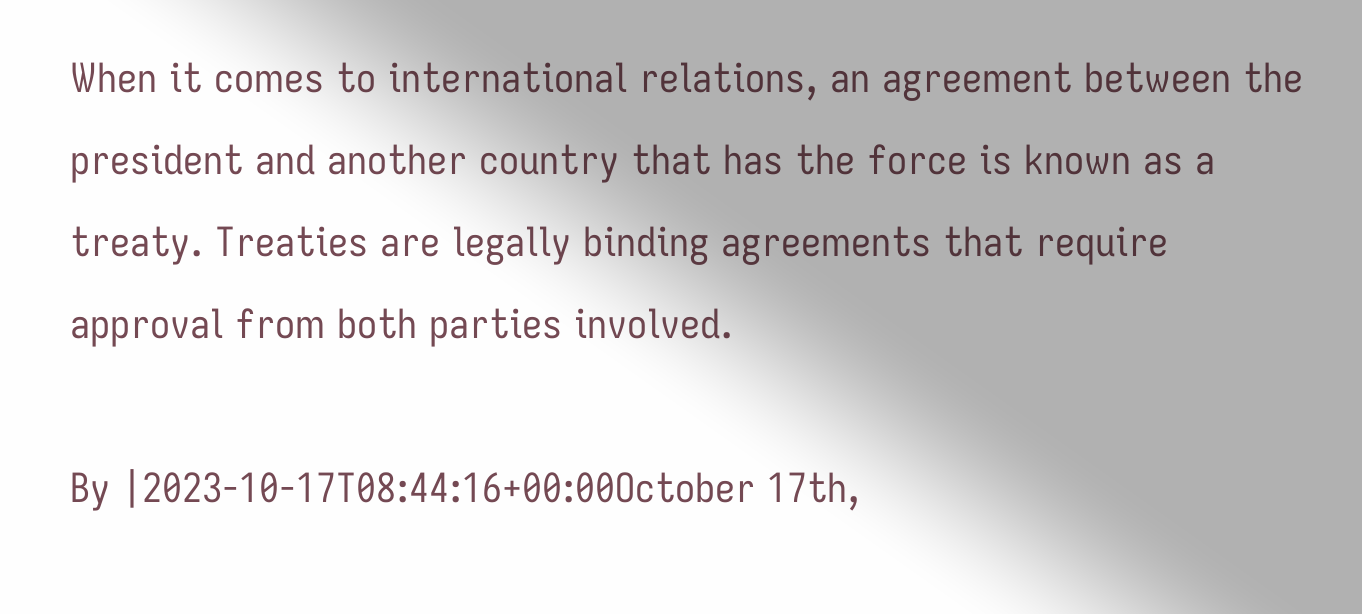When it comes to international relations, an agreement between the president and another country that has the force is known as a treaty. Treaties are legally binding agreements that require approval from both parties involved.

By |2023-10-17T08:44:16+00:00October 17th,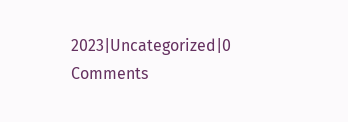2023|Uncategorized|0 Comments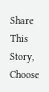Share This Story, Choose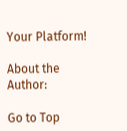Your Platform!

About the Author:

Go to Top